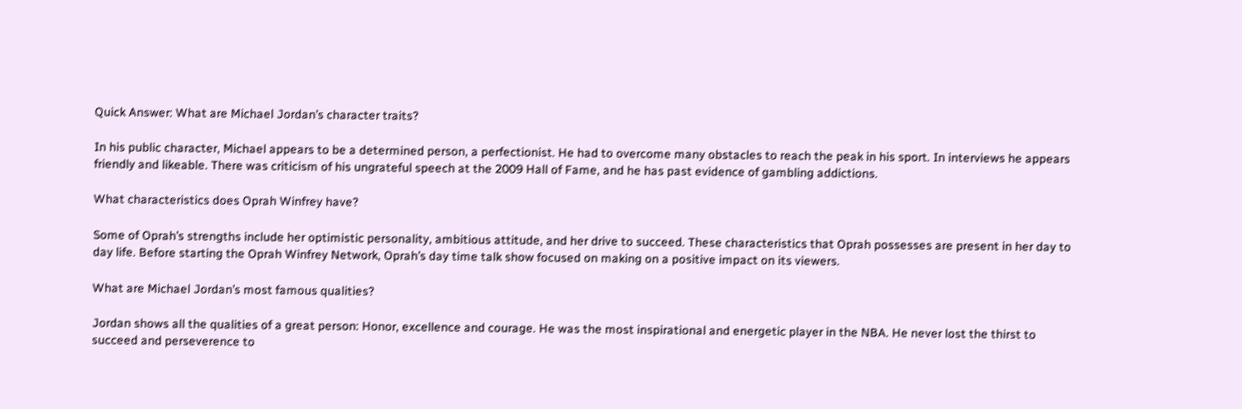Quick Answer: What are Michael Jordan’s character traits?

In his public character, Michael appears to be a determined person, a perfectionist. He had to overcome many obstacles to reach the peak in his sport. In interviews he appears friendly and likeable. There was criticism of his ungrateful speech at the 2009 Hall of Fame, and he has past evidence of gambling addictions.

What characteristics does Oprah Winfrey have?

Some of Oprah’s strengths include her optimistic personality, ambitious attitude, and her drive to succeed. These characteristics that Oprah possesses are present in her day to day life. Before starting the Oprah Winfrey Network, Oprah’s day time talk show focused on making on a positive impact on its viewers.

What are Michael Jordan’s most famous qualities?

Jordan shows all the qualities of a great person: Honor, excellence and courage. He was the most inspirational and energetic player in the NBA. He never lost the thirst to succeed and perseverence to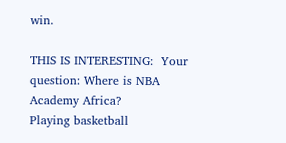win.

THIS IS INTERESTING:  Your question: Where is NBA Academy Africa?
Playing basketball